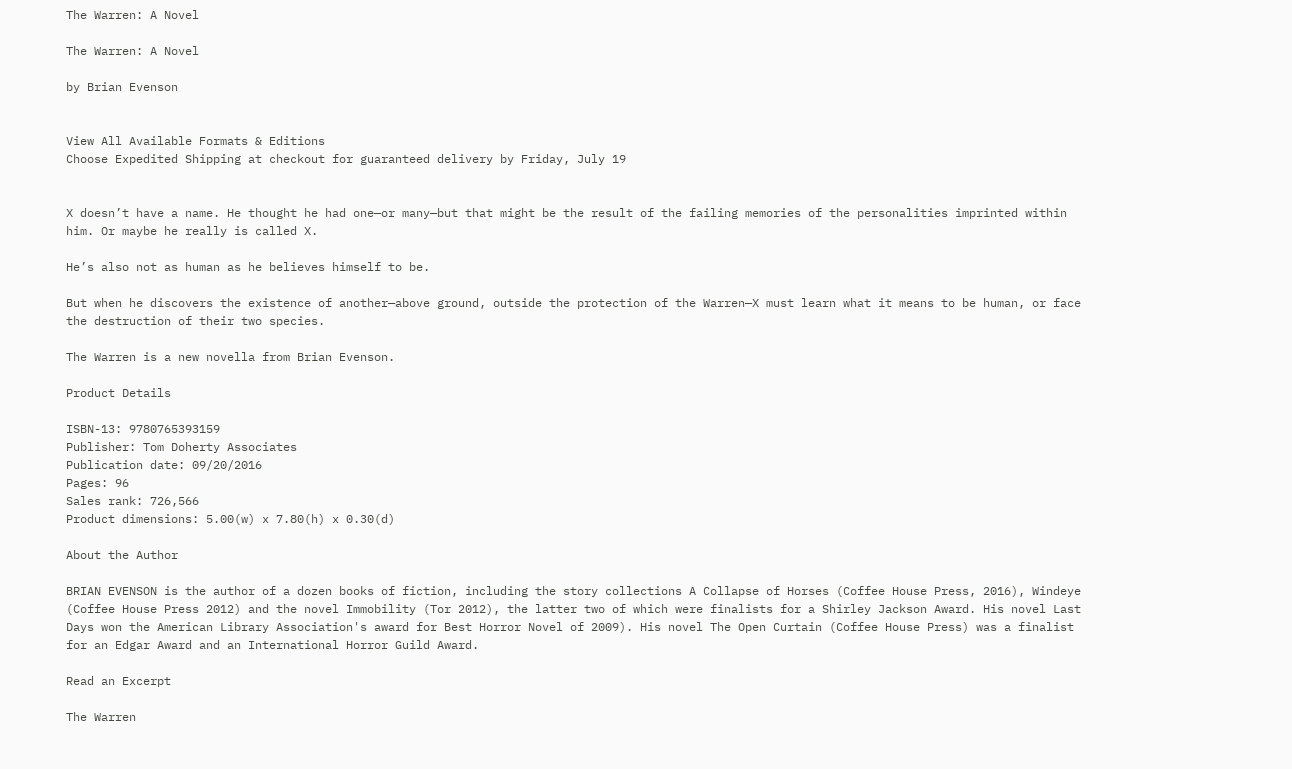The Warren: A Novel

The Warren: A Novel

by Brian Evenson


View All Available Formats & Editions
Choose Expedited Shipping at checkout for guaranteed delivery by Friday, July 19


X doesn’t have a name. He thought he had one—or many—but that might be the result of the failing memories of the personalities imprinted within him. Or maybe he really is called X.

He’s also not as human as he believes himself to be.

But when he discovers the existence of another—above ground, outside the protection of the Warren—X must learn what it means to be human, or face the destruction of their two species.

The Warren is a new novella from Brian Evenson.

Product Details

ISBN-13: 9780765393159
Publisher: Tom Doherty Associates
Publication date: 09/20/2016
Pages: 96
Sales rank: 726,566
Product dimensions: 5.00(w) x 7.80(h) x 0.30(d)

About the Author

BRIAN EVENSON is the author of a dozen books of fiction, including the story collections A Collapse of Horses (Coffee House Press, 2016), Windeye (Coffee House Press 2012) and the novel Immobility (Tor 2012), the latter two of which were finalists for a Shirley Jackson Award. His novel Last Days won the American Library Association's award for Best Horror Novel of 2009). His novel The Open Curtain (Coffee House Press) was a finalist for an Edgar Award and an International Horror Guild Award.

Read an Excerpt

The Warren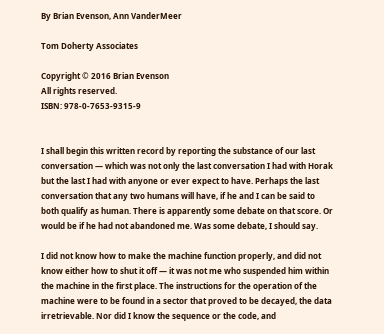By Brian Evenson, Ann VanderMeer

Tom Doherty Associates

Copyright © 2016 Brian Evenson
All rights reserved.
ISBN: 978-0-7653-9315-9


I shall begin this written record by reporting the substance of our last conversation — which was not only the last conversation I had with Horak but the last I had with anyone or ever expect to have. Perhaps the last conversation that any two humans will have, if he and I can be said to both qualify as human. There is apparently some debate on that score. Or would be if he had not abandoned me. Was some debate, I should say.

I did not know how to make the machine function properly, and did not know either how to shut it off — it was not me who suspended him within the machine in the first place. The instructions for the operation of the machine were to be found in a sector that proved to be decayed, the data irretrievable. Nor did I know the sequence or the code, and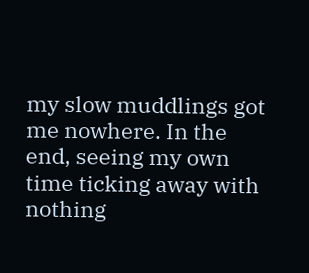my slow muddlings got me nowhere. In the end, seeing my own time ticking away with nothing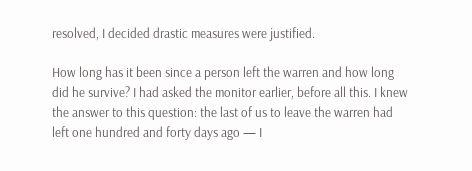resolved, I decided drastic measures were justified.

How long has it been since a person left the warren and how long did he survive? I had asked the monitor earlier, before all this. I knew the answer to this question: the last of us to leave the warren had left one hundred and forty days ago — I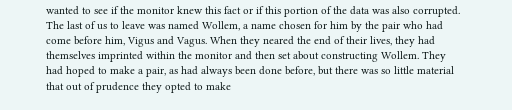wanted to see if the monitor knew this fact or if this portion of the data was also corrupted. The last of us to leave was named Wollem, a name chosen for him by the pair who had come before him, Vigus and Vagus. When they neared the end of their lives, they had themselves imprinted within the monitor and then set about constructing Wollem. They had hoped to make a pair, as had always been done before, but there was so little material that out of prudence they opted to make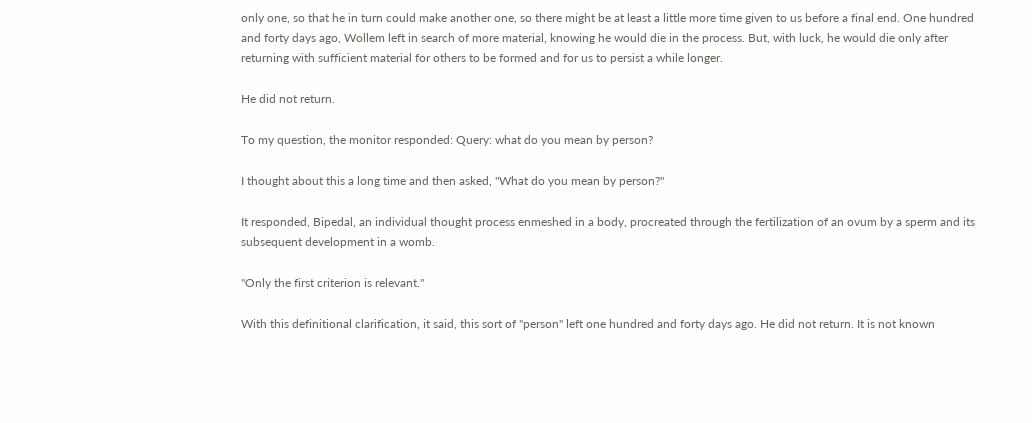only one, so that he in turn could make another one, so there might be at least a little more time given to us before a final end. One hundred and forty days ago, Wollem left in search of more material, knowing he would die in the process. But, with luck, he would die only after returning with sufficient material for others to be formed and for us to persist a while longer.

He did not return.

To my question, the monitor responded: Query: what do you mean by person?

I thought about this a long time and then asked, "What do you mean by person?"

It responded, Bipedal, an individual thought process enmeshed in a body, procreated through the fertilization of an ovum by a sperm and its subsequent development in a womb.

"Only the first criterion is relevant."

With this definitional clarification, it said, this sort of "person" left one hundred and forty days ago. He did not return. It is not known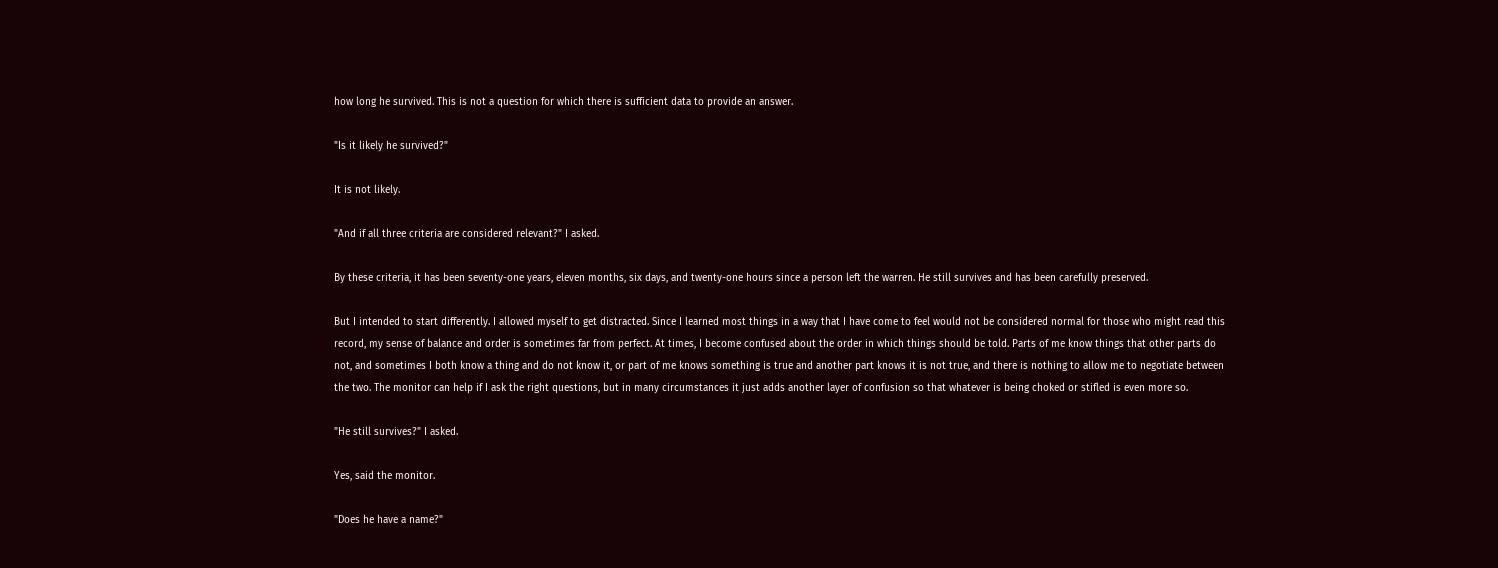how long he survived. This is not a question for which there is sufficient data to provide an answer.

"Is it likely he survived?"

It is not likely.

"And if all three criteria are considered relevant?" I asked.

By these criteria, it has been seventy-one years, eleven months, six days, and twenty-one hours since a person left the warren. He still survives and has been carefully preserved.

But I intended to start differently. I allowed myself to get distracted. Since I learned most things in a way that I have come to feel would not be considered normal for those who might read this record, my sense of balance and order is sometimes far from perfect. At times, I become confused about the order in which things should be told. Parts of me know things that other parts do not, and sometimes I both know a thing and do not know it, or part of me knows something is true and another part knows it is not true, and there is nothing to allow me to negotiate between the two. The monitor can help if I ask the right questions, but in many circumstances it just adds another layer of confusion so that whatever is being choked or stifled is even more so.

"He still survives?" I asked.

Yes, said the monitor.

"Does he have a name?"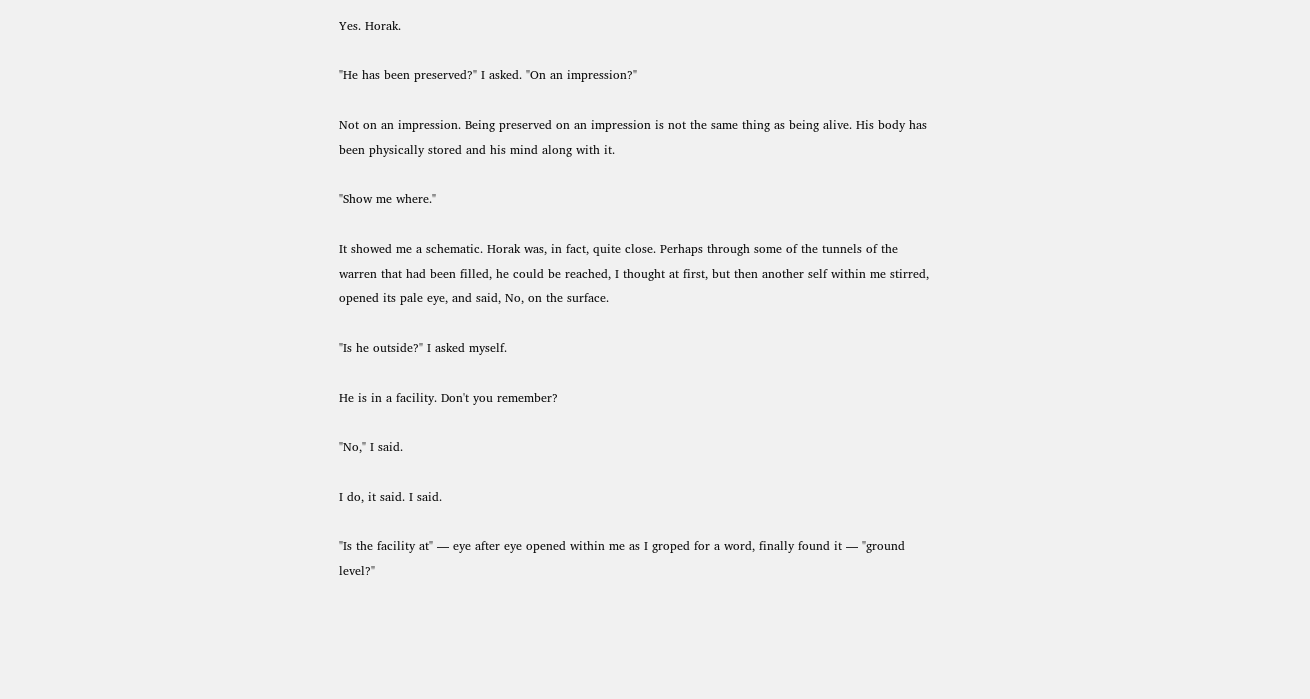Yes. Horak.

"He has been preserved?" I asked. "On an impression?"

Not on an impression. Being preserved on an impression is not the same thing as being alive. His body has been physically stored and his mind along with it.

"Show me where."

It showed me a schematic. Horak was, in fact, quite close. Perhaps through some of the tunnels of the warren that had been filled, he could be reached, I thought at first, but then another self within me stirred, opened its pale eye, and said, No, on the surface.

"Is he outside?" I asked myself.

He is in a facility. Don't you remember?

"No," I said.

I do, it said. I said.

"Is the facility at" — eye after eye opened within me as I groped for a word, finally found it — "ground level?"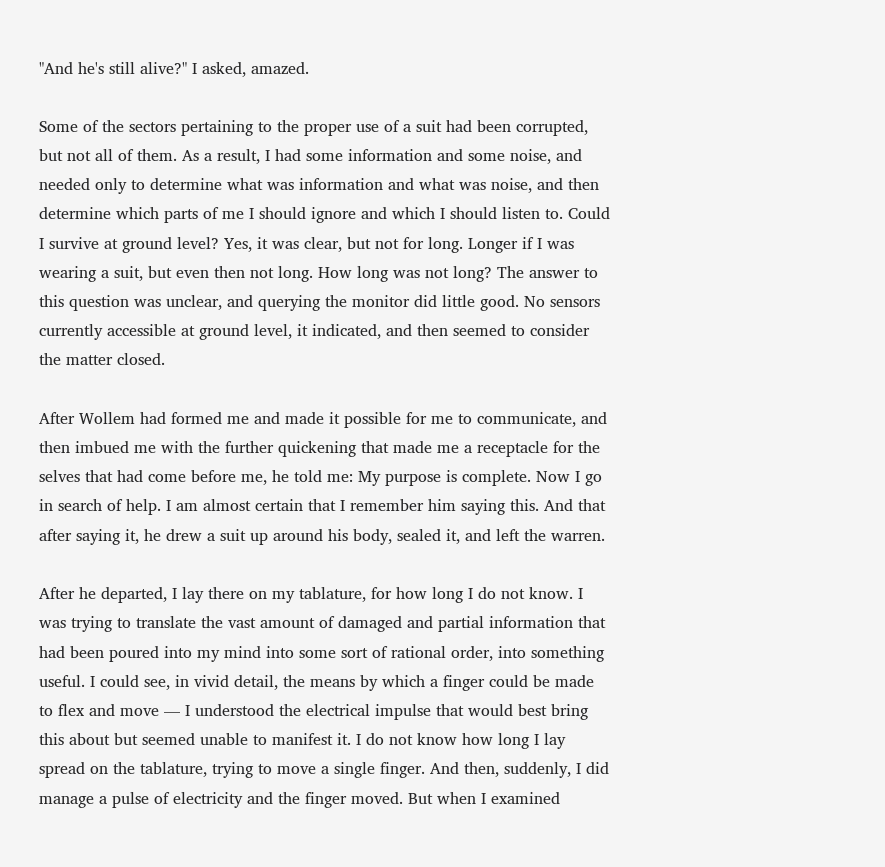"And he's still alive?" I asked, amazed.

Some of the sectors pertaining to the proper use of a suit had been corrupted, but not all of them. As a result, I had some information and some noise, and needed only to determine what was information and what was noise, and then determine which parts of me I should ignore and which I should listen to. Could I survive at ground level? Yes, it was clear, but not for long. Longer if I was wearing a suit, but even then not long. How long was not long? The answer to this question was unclear, and querying the monitor did little good. No sensors currently accessible at ground level, it indicated, and then seemed to consider the matter closed.

After Wollem had formed me and made it possible for me to communicate, and then imbued me with the further quickening that made me a receptacle for the selves that had come before me, he told me: My purpose is complete. Now I go in search of help. I am almost certain that I remember him saying this. And that after saying it, he drew a suit up around his body, sealed it, and left the warren.

After he departed, I lay there on my tablature, for how long I do not know. I was trying to translate the vast amount of damaged and partial information that had been poured into my mind into some sort of rational order, into something useful. I could see, in vivid detail, the means by which a finger could be made to flex and move — I understood the electrical impulse that would best bring this about but seemed unable to manifest it. I do not know how long I lay spread on the tablature, trying to move a single finger. And then, suddenly, I did manage a pulse of electricity and the finger moved. But when I examined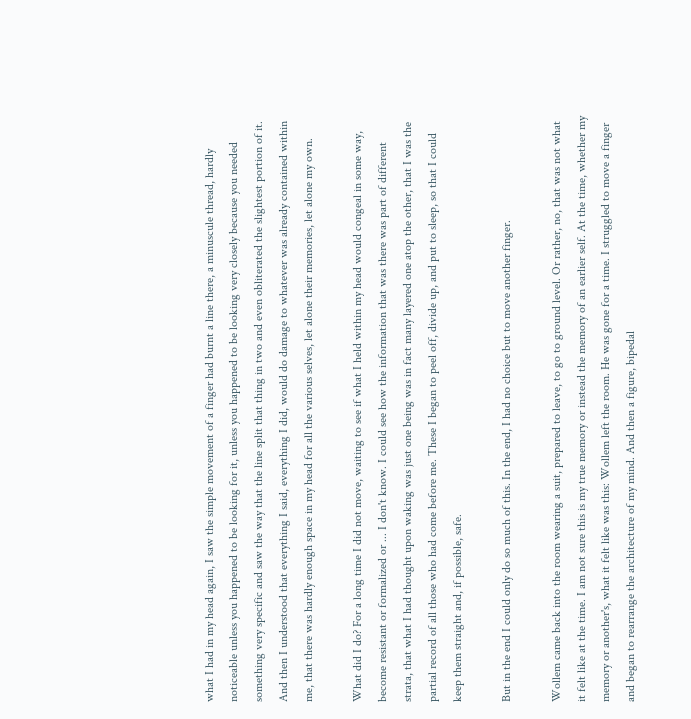what I had in my head again, I saw the simple movement of a finger had burnt a line there, a minuscule thread, hardly noticeable unless you happened to be looking for it, unless you happened to be looking very closely because you needed something very specific and saw the way that the line split that thing in two and even obliterated the slightest portion of it. And then I understood that everything I said, everything I did, would do damage to whatever was already contained within me, that there was hardly enough space in my head for all the various selves, let alone their memories, let alone my own.

What did I do? For a long time I did not move, waiting to see if what I held within my head would congeal in some way, become resistant or formalized or ... I don't know. I could see how the information that was there was part of different strata, that what I had thought upon waking was just one being was in fact many layered one atop the other, that I was the partial record of all those who had come before me. These I began to peel off, divide up, and put to sleep, so that I could keep them straight and, if possible, safe.

But in the end I could only do so much of this. In the end, I had no choice but to move another finger.

Wollem came back into the room wearing a suit, prepared to leave, to go to ground level. Or rather, no, that was not what it felt like at the time. I am not sure this is my true memory or instead the memory of an earlier self. At the time, whether my memory or another's, what it felt like was this: Wollem left the room. He was gone for a time. I struggled to move a finger and began to rearrange the architecture of my mind. And then a figure, bipedal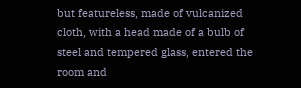but featureless, made of vulcanized cloth, with a head made of a bulb of steel and tempered glass, entered the room and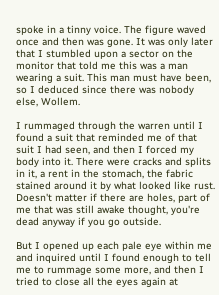spoke in a tinny voice. The figure waved once and then was gone. It was only later that I stumbled upon a sector on the monitor that told me this was a man wearing a suit. This man must have been, so I deduced since there was nobody else, Wollem.

I rummaged through the warren until I found a suit that reminded me of that suit I had seen, and then I forced my body into it. There were cracks and splits in it, a rent in the stomach, the fabric stained around it by what looked like rust. Doesn't matter if there are holes, part of me that was still awake thought, you're dead anyway if you go outside.

But I opened up each pale eye within me and inquired until I found enough to tell me to rummage some more, and then I tried to close all the eyes again at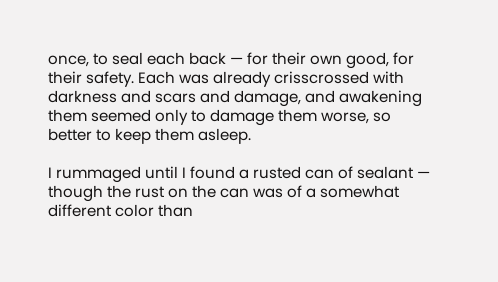once, to seal each back — for their own good, for their safety. Each was already crisscrossed with darkness and scars and damage, and awakening them seemed only to damage them worse, so better to keep them asleep.

I rummaged until I found a rusted can of sealant — though the rust on the can was of a somewhat different color than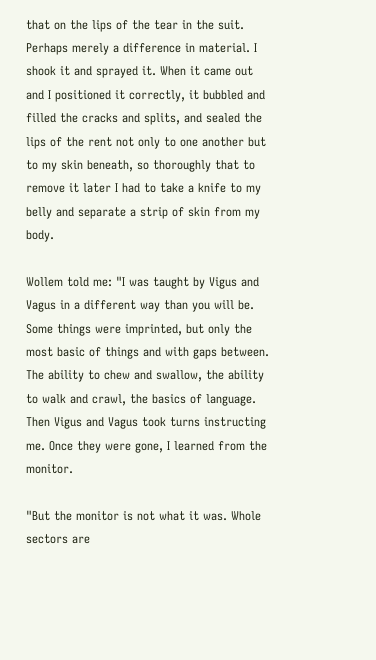that on the lips of the tear in the suit. Perhaps merely a difference in material. I shook it and sprayed it. When it came out and I positioned it correctly, it bubbled and filled the cracks and splits, and sealed the lips of the rent not only to one another but to my skin beneath, so thoroughly that to remove it later I had to take a knife to my belly and separate a strip of skin from my body.

Wollem told me: "I was taught by Vigus and Vagus in a different way than you will be. Some things were imprinted, but only the most basic of things and with gaps between. The ability to chew and swallow, the ability to walk and crawl, the basics of language. Then Vigus and Vagus took turns instructing me. Once they were gone, I learned from the monitor.

"But the monitor is not what it was. Whole sectors are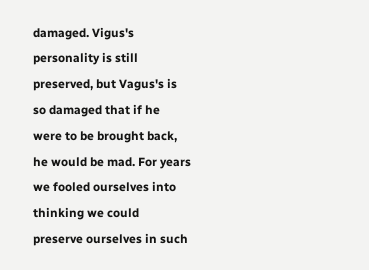damaged. Vigus's personality is still preserved, but Vagus's is so damaged that if he were to be brought back, he would be mad. For years we fooled ourselves into thinking we could preserve ourselves in such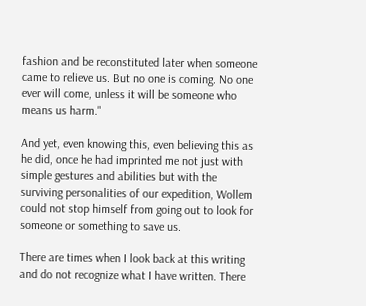fashion and be reconstituted later when someone came to relieve us. But no one is coming. No one ever will come, unless it will be someone who means us harm."

And yet, even knowing this, even believing this as he did, once he had imprinted me not just with simple gestures and abilities but with the surviving personalities of our expedition, Wollem could not stop himself from going out to look for someone or something to save us.

There are times when I look back at this writing and do not recognize what I have written. There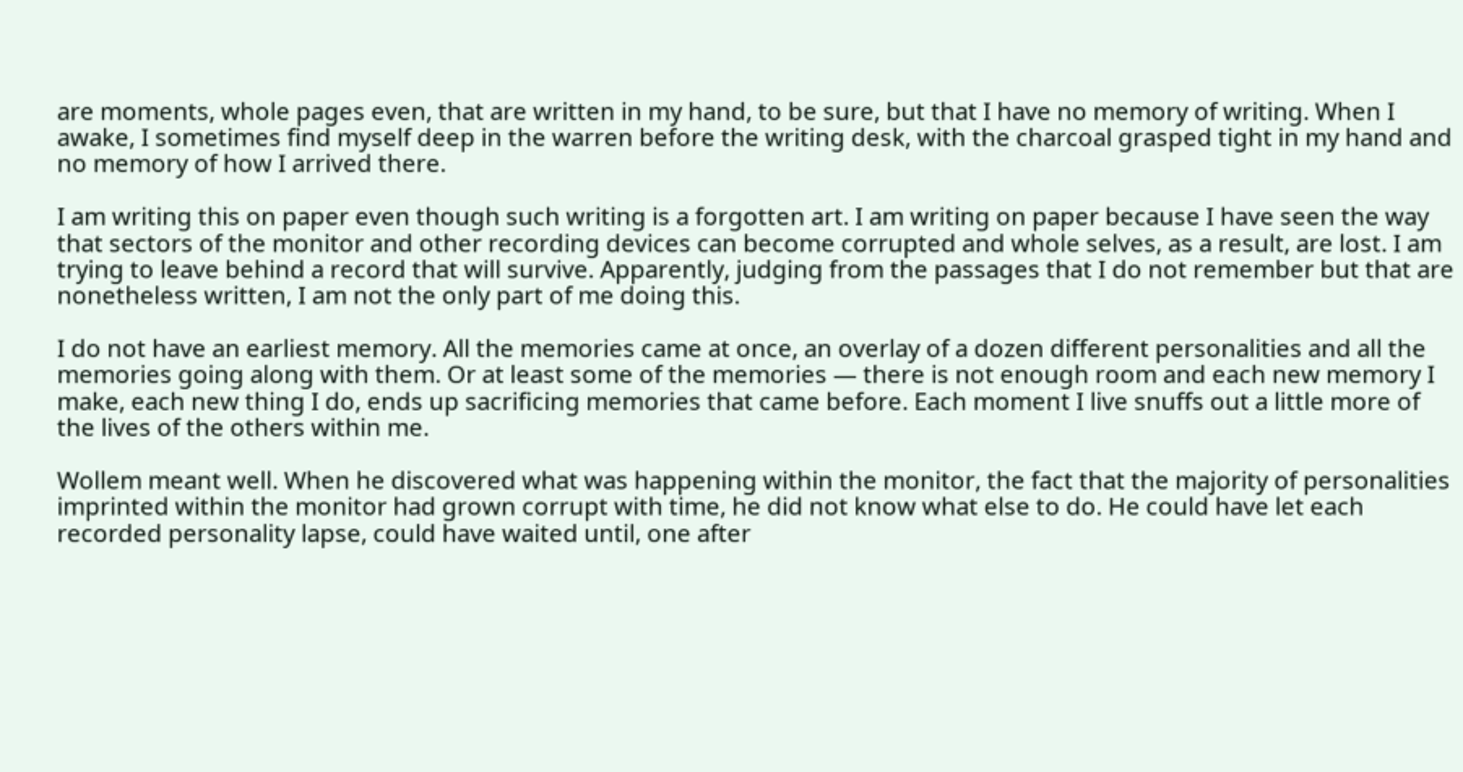are moments, whole pages even, that are written in my hand, to be sure, but that I have no memory of writing. When I awake, I sometimes find myself deep in the warren before the writing desk, with the charcoal grasped tight in my hand and no memory of how I arrived there.

I am writing this on paper even though such writing is a forgotten art. I am writing on paper because I have seen the way that sectors of the monitor and other recording devices can become corrupted and whole selves, as a result, are lost. I am trying to leave behind a record that will survive. Apparently, judging from the passages that I do not remember but that are nonetheless written, I am not the only part of me doing this.

I do not have an earliest memory. All the memories came at once, an overlay of a dozen different personalities and all the memories going along with them. Or at least some of the memories — there is not enough room and each new memory I make, each new thing I do, ends up sacrificing memories that came before. Each moment I live snuffs out a little more of the lives of the others within me.

Wollem meant well. When he discovered what was happening within the monitor, the fact that the majority of personalities imprinted within the monitor had grown corrupt with time, he did not know what else to do. He could have let each recorded personality lapse, could have waited until, one after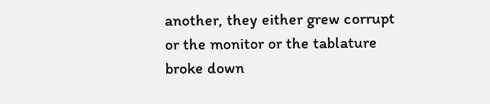another, they either grew corrupt or the monitor or the tablature broke down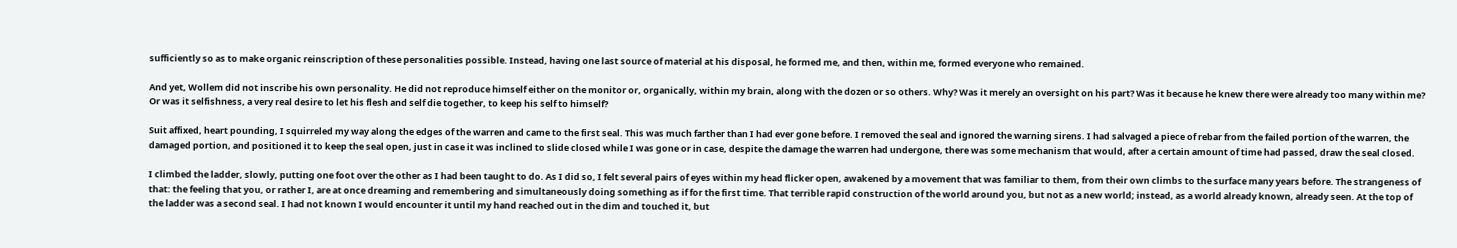sufficiently so as to make organic reinscription of these personalities possible. Instead, having one last source of material at his disposal, he formed me, and then, within me, formed everyone who remained.

And yet, Wollem did not inscribe his own personality. He did not reproduce himself either on the monitor or, organically, within my brain, along with the dozen or so others. Why? Was it merely an oversight on his part? Was it because he knew there were already too many within me? Or was it selfishness, a very real desire to let his flesh and self die together, to keep his self to himself?

Suit affixed, heart pounding, I squirreled my way along the edges of the warren and came to the first seal. This was much farther than I had ever gone before. I removed the seal and ignored the warning sirens. I had salvaged a piece of rebar from the failed portion of the warren, the damaged portion, and positioned it to keep the seal open, just in case it was inclined to slide closed while I was gone or in case, despite the damage the warren had undergone, there was some mechanism that would, after a certain amount of time had passed, draw the seal closed.

I climbed the ladder, slowly, putting one foot over the other as I had been taught to do. As I did so, I felt several pairs of eyes within my head flicker open, awakened by a movement that was familiar to them, from their own climbs to the surface many years before. The strangeness of that: the feeling that you, or rather I, are at once dreaming and remembering and simultaneously doing something as if for the first time. That terrible rapid construction of the world around you, but not as a new world; instead, as a world already known, already seen. At the top of the ladder was a second seal. I had not known I would encounter it until my hand reached out in the dim and touched it, but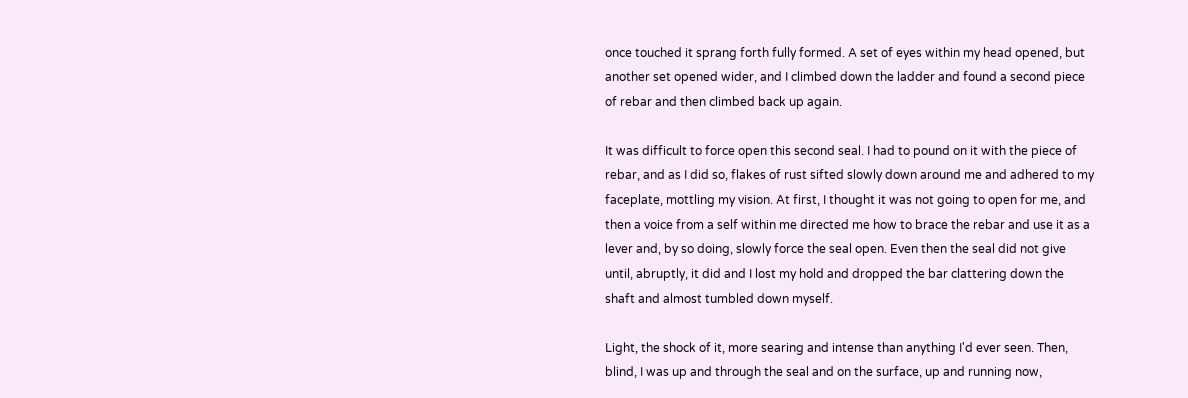once touched it sprang forth fully formed. A set of eyes within my head opened, but another set opened wider, and I climbed down the ladder and found a second piece of rebar and then climbed back up again.

It was difficult to force open this second seal. I had to pound on it with the piece of rebar, and as I did so, flakes of rust sifted slowly down around me and adhered to my faceplate, mottling my vision. At first, I thought it was not going to open for me, and then a voice from a self within me directed me how to brace the rebar and use it as a lever and, by so doing, slowly force the seal open. Even then the seal did not give until, abruptly, it did and I lost my hold and dropped the bar clattering down the shaft and almost tumbled down myself.

Light, the shock of it, more searing and intense than anything I'd ever seen. Then, blind, I was up and through the seal and on the surface, up and running now,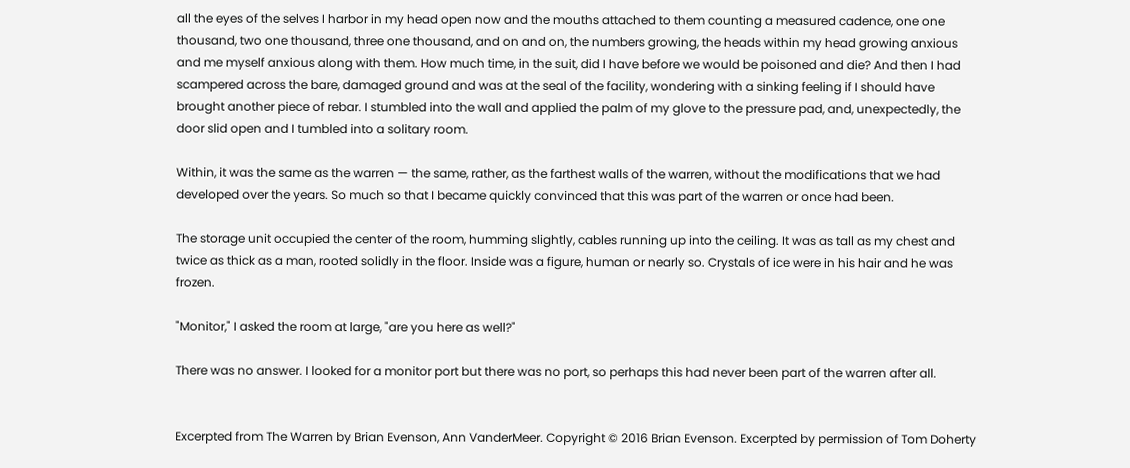all the eyes of the selves I harbor in my head open now and the mouths attached to them counting a measured cadence, one one thousand, two one thousand, three one thousand, and on and on, the numbers growing, the heads within my head growing anxious and me myself anxious along with them. How much time, in the suit, did I have before we would be poisoned and die? And then I had scampered across the bare, damaged ground and was at the seal of the facility, wondering with a sinking feeling if I should have brought another piece of rebar. I stumbled into the wall and applied the palm of my glove to the pressure pad, and, unexpectedly, the door slid open and I tumbled into a solitary room.

Within, it was the same as the warren — the same, rather, as the farthest walls of the warren, without the modifications that we had developed over the years. So much so that I became quickly convinced that this was part of the warren or once had been.

The storage unit occupied the center of the room, humming slightly, cables running up into the ceiling. It was as tall as my chest and twice as thick as a man, rooted solidly in the floor. Inside was a figure, human or nearly so. Crystals of ice were in his hair and he was frozen.

"Monitor," I asked the room at large, "are you here as well?"

There was no answer. I looked for a monitor port but there was no port, so perhaps this had never been part of the warren after all.


Excerpted from The Warren by Brian Evenson, Ann VanderMeer. Copyright © 2016 Brian Evenson. Excerpted by permission of Tom Doherty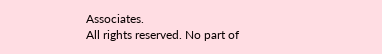Associates.
All rights reserved. No part of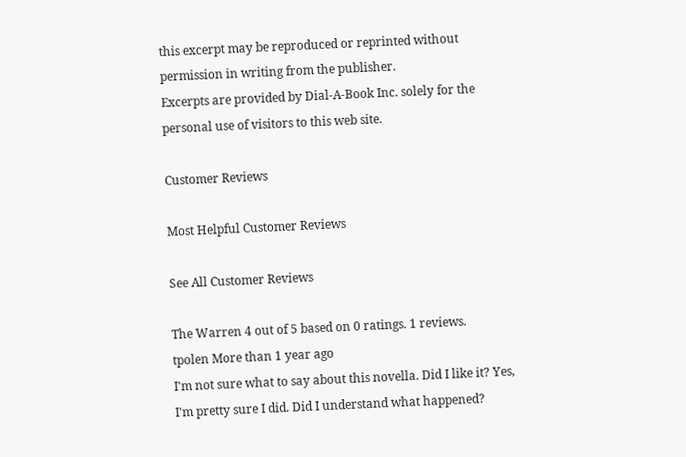this excerpt may be reproduced or reprinted without permission in writing from the publisher.
Excerpts are provided by Dial-A-Book Inc. solely for the personal use of visitors to this web site.

Customer Reviews

Most Helpful Customer Reviews

See All Customer Reviews

The Warren 4 out of 5 based on 0 ratings. 1 reviews.
tpolen More than 1 year ago
I'm not sure what to say about this novella. Did I like it? Yes, I'm pretty sure I did. Did I understand what happened?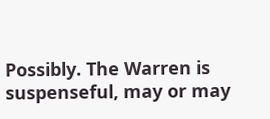Possibly. The Warren is suspenseful, may or may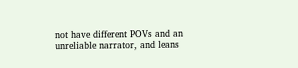not have different POVs and an unreliable narrator, and leans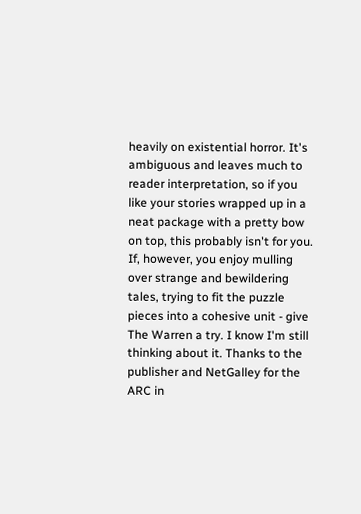heavily on existential horror. It's ambiguous and leaves much to reader interpretation, so if you like your stories wrapped up in a neat package with a pretty bow on top, this probably isn't for you. If, however, you enjoy mulling over strange and bewildering tales, trying to fit the puzzle pieces into a cohesive unit - give The Warren a try. I know I'm still thinking about it. Thanks to the publisher and NetGalley for the ARC in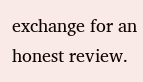exchange for an honest review.